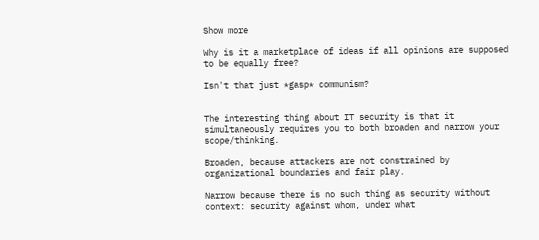Show more

Why is it a marketplace of ideas if all opinions are supposed to be equally free?

Isn't that just *gasp* communism?


The interesting thing about IT security is that it simultaneously requires you to both broaden and narrow your scope/thinking.

Broaden, because attackers are not constrained by organizational boundaries and fair play.

Narrow because there is no such thing as security without context: security against whom, under what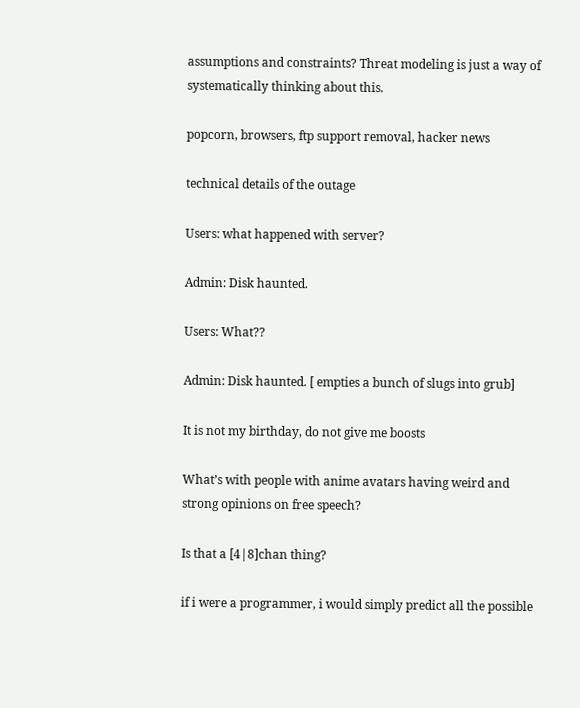assumptions and constraints? Threat modeling is just a way of systematically thinking about this.

popcorn, browsers, ftp support removal, hacker news

technical details of the outage

Users: what happened with server?

Admin: Disk haunted.

Users: What??

Admin: Disk haunted. [ empties a bunch of slugs into grub]

It is not my birthday, do not give me boosts

What’s with people with anime avatars having weird and strong opinions on free speech?

Is that a [4|8]chan thing?

if i were a programmer, i would simply predict all the possible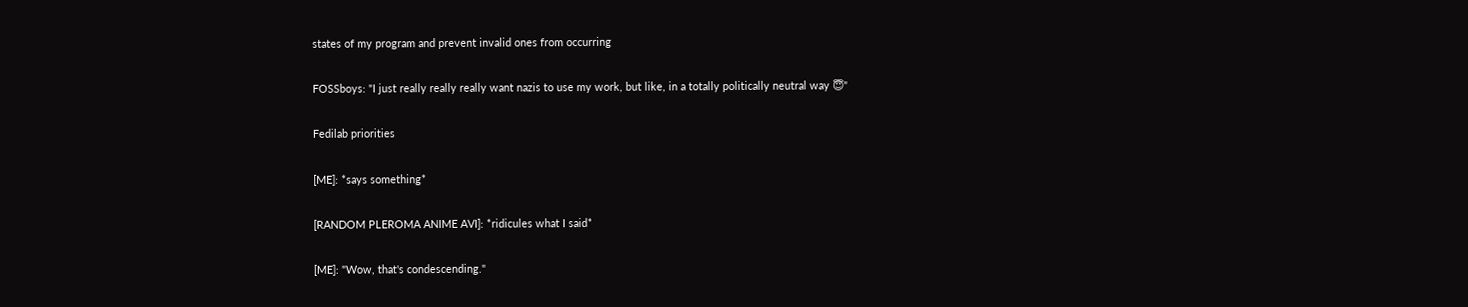states of my program and prevent invalid ones from occurring

FOSSboys: "I just really really really want nazis to use my work, but like, in a totally politically neutral way 😇"

Fedilab priorities

[ME]: *says something*

[RANDOM PLEROMA ANIME AVI]: *ridicules what I said*

[ME]: "Wow, that's condescending."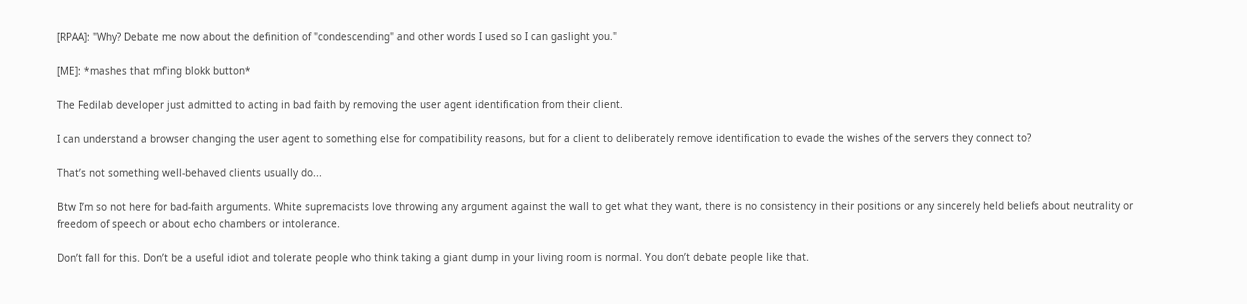[RPAA]: "Why? Debate me now about the definition of "condescending" and other words I used so I can gaslight you."

[ME]: *mashes that mf'ing blokk button*

The Fedilab developer just admitted to acting in bad faith by removing the user agent identification from their client.

I can understand a browser changing the user agent to something else for compatibility reasons, but for a client to deliberately remove identification to evade the wishes of the servers they connect to?

That’s not something well-behaved clients usually do...

Btw I’m so not here for bad-faith arguments. White supremacists love throwing any argument against the wall to get what they want, there is no consistency in their positions or any sincerely held beliefs about neutrality or freedom of speech or about echo chambers or intolerance.

Don’t fall for this. Don’t be a useful idiot and tolerate people who think taking a giant dump in your living room is normal. You don’t debate people like that.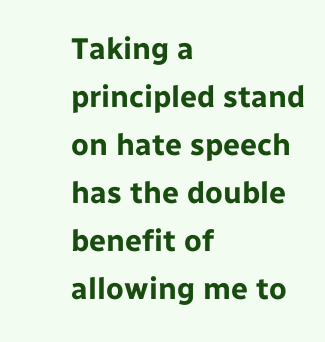Taking a principled stand on hate speech has the double benefit of allowing me to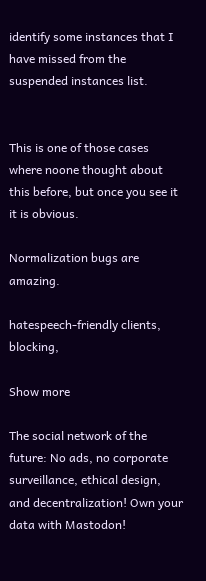identify some instances that I have missed from the suspended instances list.


This is one of those cases where noone thought about this before, but once you see it it is obvious.

Normalization bugs are amazing.

hatespeech-friendly clients, blocking,

Show more

The social network of the future: No ads, no corporate surveillance, ethical design, and decentralization! Own your data with Mastodon!